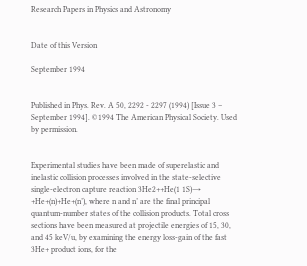Research Papers in Physics and Astronomy


Date of this Version

September 1994


Published in Phys. Rev. A 50, 2292 - 2297 (1994) [Issue 3 – September 1994]. ©1994 The American Physical Society. Used by permission.


Experimental studies have been made of superelastic and inelastic collision processes involved in the state-selective single-electron capture reaction 3He2++He(1 1S)→ +He+(n)+He+(n’), where n and n’ are the final principal quantum-number states of the collision products. Total cross sections have been measured at projectile energies of 15, 30, and 45 keV/u, by examining the energy loss-gain of the fast 3He+ product ions, for the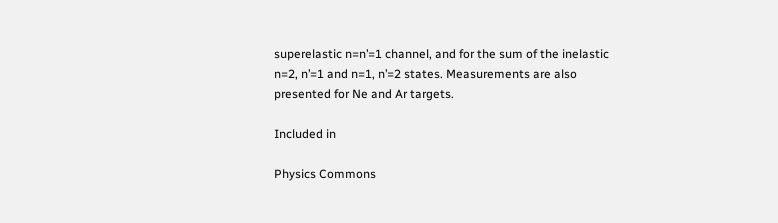superelastic n=n’=1 channel, and for the sum of the inelastic n=2, n’=1 and n=1, n’=2 states. Measurements are also presented for Ne and Ar targets.

Included in

Physics Commons